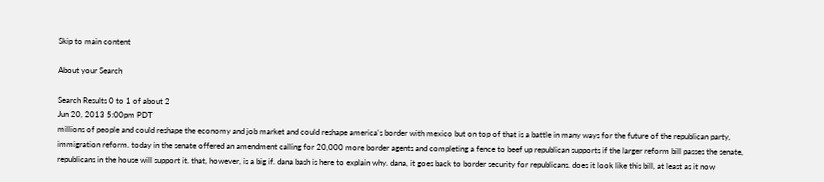Skip to main content

About your Search

Search Results 0 to 1 of about 2
Jun 20, 2013 5:00pm PDT
millions of people and could reshape the economy and job market and could reshape america's border with mexico but on top of that is a battle in many ways for the future of the republican party, immigration reform. today in the senate offered an amendment calling for 20,000 more border agents and completing a fence to beef up republican supports if the larger reform bill passes the senate, republicans in the house will support it. that, however, is a big if. dana bash is here to explain why. dana, it goes back to border security for republicans. does it look like this bill, at least as it now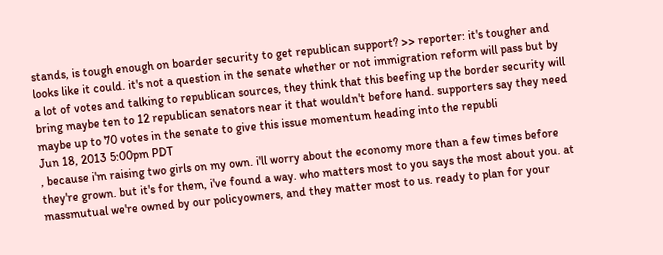stands, is tough enough on boarder security to get republican support? >> reporter: it's tougher and looks like it could. it's not a question in the senate whether or not immigration reform will pass but by a lot of votes and talking to republican sources, they think that this beefing up the border security will bring maybe ten to 12 republican senators near it that wouldn't before hand. supporters say they need maybe up to 70 votes in the senate to give this issue momentum heading into the republi
Jun 18, 2013 5:00pm PDT
, because i'm raising two girls on my own. i'll worry about the economy more than a few times before they're grown. but it's for them, i've found a way. who matters most to you says the most about you. at massmutual we're owned by our policyowners, and they matter most to us. ready to plan for your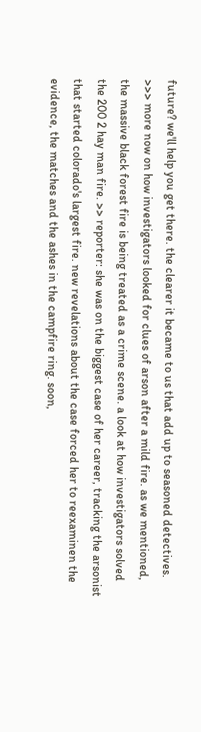future? we'll help you get there. the clearer it became to us that add up to seasoned detectives. >>> more now on how investigators looked for clues of arson after a mild fire. as we mentioned, the massive black forest fire is being treated as a crime scene. a look at how investigators solved the 200 2 hay man fire. >> reporter: she was on the biggest case of her career, tracking the arsonist that started colorado's largest fire. new revelations about the case forced her to reexaminen the evidence, the matches and the ashes in the campfire ring. soon,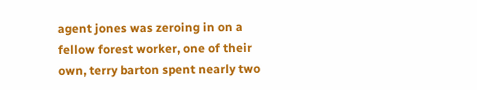agent jones was zeroing in on a fellow forest worker, one of their own, terry barton spent nearly two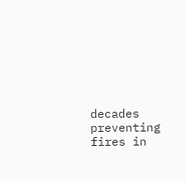decades preventing fires in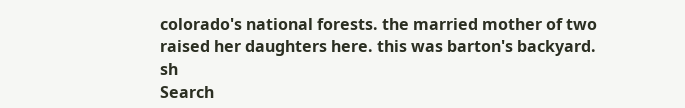colorado's national forests. the married mother of two raised her daughters here. this was barton's backyard. sh
Search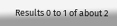Results 0 to 1 of about 2